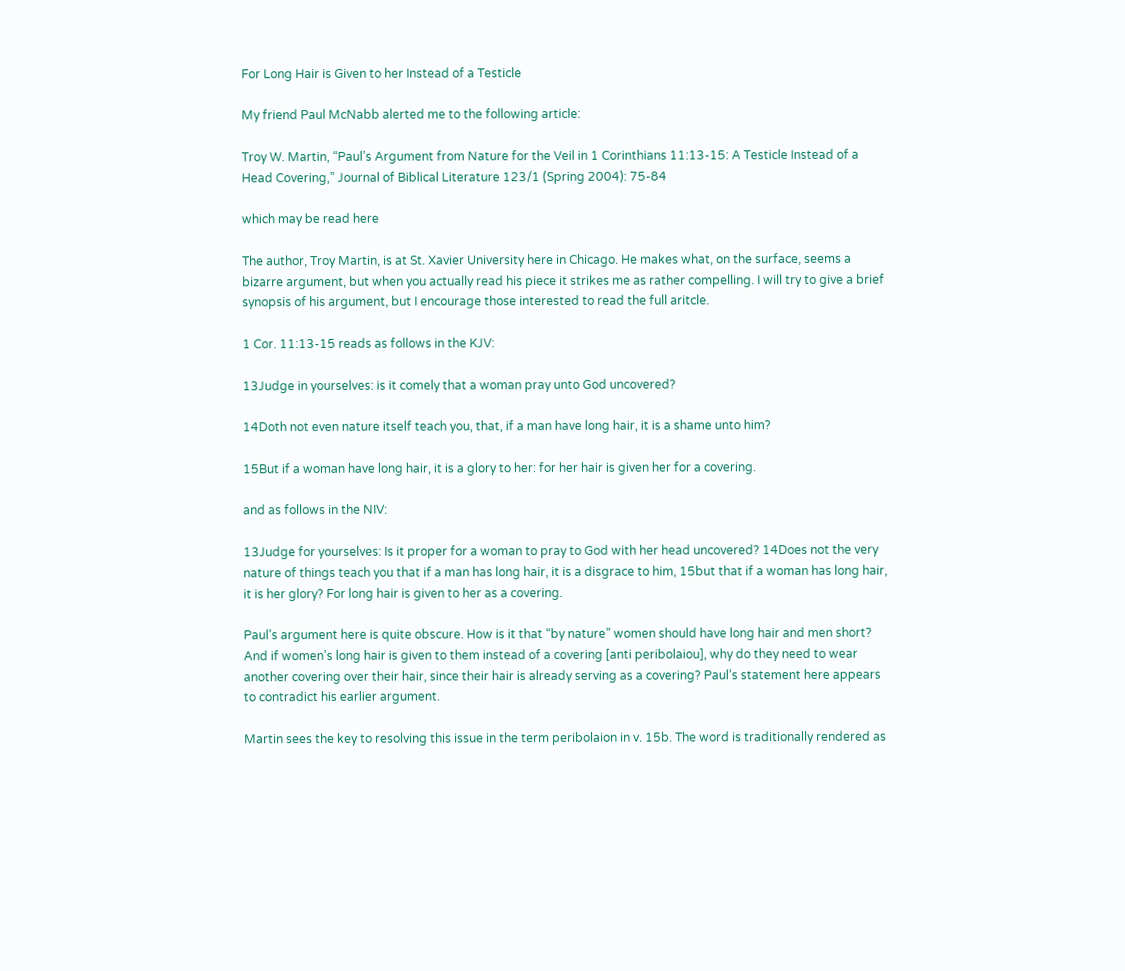For Long Hair is Given to her Instead of a Testicle

My friend Paul McNabb alerted me to the following article:

Troy W. Martin, “Paul’s Argument from Nature for the Veil in 1 Corinthians 11:13-15: A Testicle Instead of a Head Covering,” Journal of Biblical Literature 123/1 (Spring 2004): 75-84

which may be read here

The author, Troy Martin, is at St. Xavier University here in Chicago. He makes what, on the surface, seems a bizarre argument, but when you actually read his piece it strikes me as rather compelling. I will try to give a brief synopsis of his argument, but I encourage those interested to read the full aritcle.

1 Cor. 11:13-15 reads as follows in the KJV:

13Judge in yourselves: is it comely that a woman pray unto God uncovered?

14Doth not even nature itself teach you, that, if a man have long hair, it is a shame unto him?

15But if a woman have long hair, it is a glory to her: for her hair is given her for a covering.

and as follows in the NIV:

13Judge for yourselves: Is it proper for a woman to pray to God with her head uncovered? 14Does not the very nature of things teach you that if a man has long hair, it is a disgrace to him, 15but that if a woman has long hair, it is her glory? For long hair is given to her as a covering.

Paul’s argument here is quite obscure. How is it that “by nature” women should have long hair and men short? And if women’s long hair is given to them instead of a covering [anti peribolaiou], why do they need to wear another covering over their hair, since their hair is already serving as a covering? Paul’s statement here appears to contradict his earlier argument.

Martin sees the key to resolving this issue in the term peribolaion in v. 15b. The word is traditionally rendered as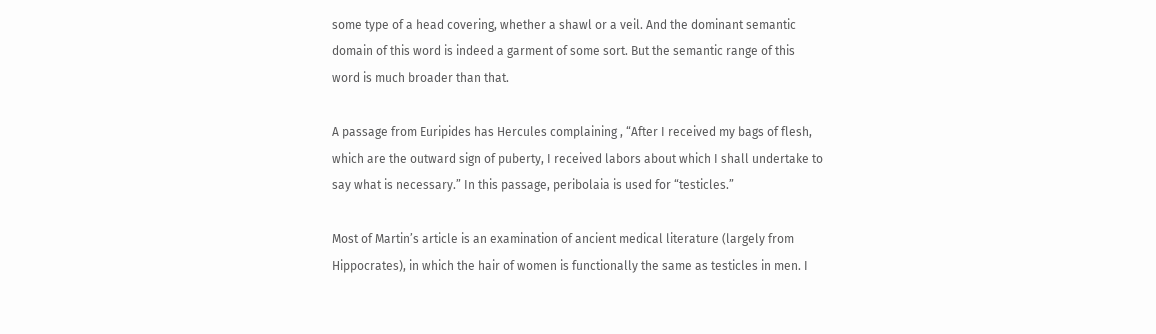some type of a head covering, whether a shawl or a veil. And the dominant semantic domain of this word is indeed a garment of some sort. But the semantic range of this word is much broader than that.

A passage from Euripides has Hercules complaining , “After I received my bags of flesh, which are the outward sign of puberty, I received labors about which I shall undertake to say what is necessary.” In this passage, peribolaia is used for “testicles.”

Most of Martin’s article is an examination of ancient medical literature (largely from Hippocrates), in which the hair of women is functionally the same as testicles in men. I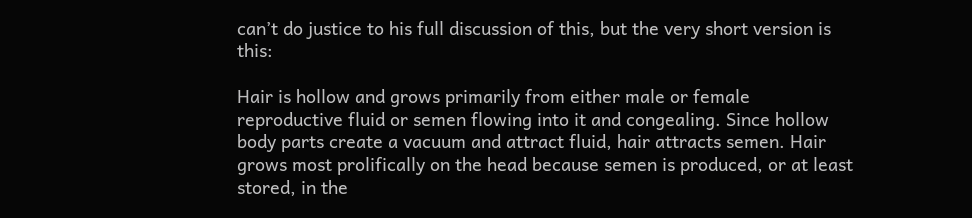can’t do justice to his full discussion of this, but the very short version is this:

Hair is hollow and grows primarily from either male or female reproductive fluid or semen flowing into it and congealing. Since hollow body parts create a vacuum and attract fluid, hair attracts semen. Hair grows most prolifically on the head because semen is produced, or at least stored, in the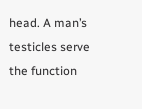head. A man’s testicles serve the function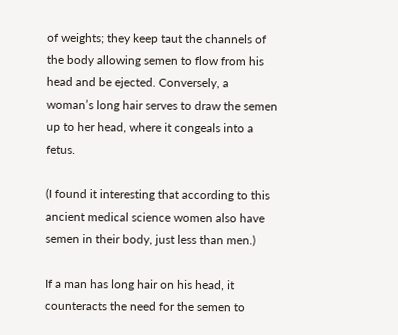of weights; they keep taut the channels of the body allowing semen to flow from his head and be ejected. Conversely, a woman’s long hair serves to draw the semen up to her head, where it congeals into a fetus.

(I found it interesting that according to this ancient medical science women also have semen in their body, just less than men.)

If a man has long hair on his head, it counteracts the need for the semen to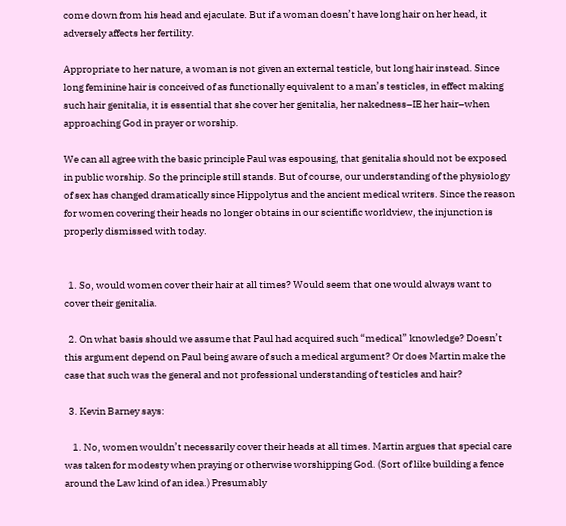come down from his head and ejaculate. But if a woman doesn’t have long hair on her head, it adversely affects her fertility.

Appropriate to her nature, a woman is not given an external testicle, but long hair instead. Since long feminine hair is conceived of as functionally equivalent to a man’s testicles, in effect making such hair genitalia, it is essential that she cover her genitalia, her nakedness–IE her hair–when approaching God in prayer or worship.

We can all agree with the basic principle Paul was espousing, that genitalia should not be exposed in public worship. So the principle still stands. But of course, our understanding of the physiology of sex has changed dramatically since Hippolytus and the ancient medical writers. Since the reason for women covering their heads no longer obtains in our scientific worldview, the injunction is properly dismissed with today.


  1. So, would women cover their hair at all times? Would seem that one would always want to cover their genitalia.

  2. On what basis should we assume that Paul had acquired such “medical” knowledge? Doesn’t this argument depend on Paul being aware of such a medical argument? Or does Martin make the case that such was the general and not professional understanding of testicles and hair?

  3. Kevin Barney says:

    1. No, women wouldn’t necessarily cover their heads at all times. Martin argues that special care was taken for modesty when praying or otherwise worshipping God. (Sort of like building a fence around the Law kind of an idea.) Presumably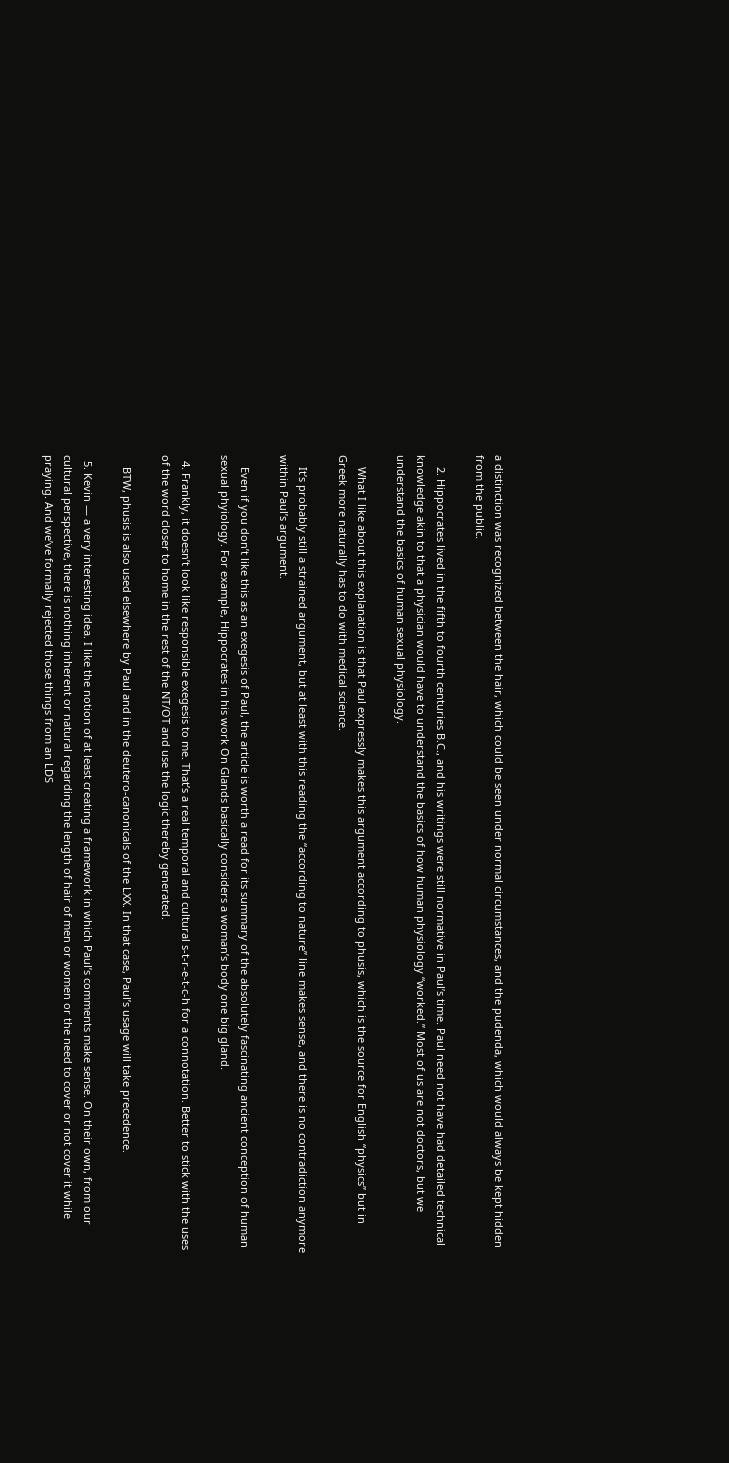a distinction was recognized between the hair, which could be seen under normal circumstances, and the pudenda, which would always be kept hidden from the public.

    2. Hippocrates lived in the fifth to fourth centuries B.C., and his writings were still normative in Paul’s time. Paul need not have had detailed technical knowledge akin to that a physician would have to understand the basics of how human physiology “worked.” Most of us are not doctors, but we understand the basics of human sexual physiology.

    What I like about this explanation is that Paul expressly makes this argument according to phusis, which is the source for English “physics” but in Greek more naturally has to do with medical science.

    It’s probably still a strained argument, but at least with this reading the “according to nature” line makes sense, and there is no contradiction anymore within Paul’s argument.

    Even if you don’t like this as an exegesis of Paul, the article is worth a read for its summary of the absolutely fascinating ancient conception of human sexual phyiology. For example, Hippocrates in his work On Glands basically considers a woman’s body one big gland.

  4. Frankly, it doesn’t look like responsible exegesis to me. That’s a real temporal and cultural s-t-r-e-t-c-h for a connotation. Better to stick with the uses of the word closer to home in the rest of the NT/OT and use the logic thereby generated.

    BTW, phusis is also used elsewhere by Paul and in the deutero-canonicals of the LXX. In that case, Paul’s usage will take precedence.

  5. Kevin — a very interesting idea. I like the notion of at least creating a framework in which Paul’s comments make sense. On their own, from our cultural perspective, there is nothing inherent or natural regarding the length of hair of men or women or the need to cover or not cover it while praying. And we’ve formally rejected those things from an LDS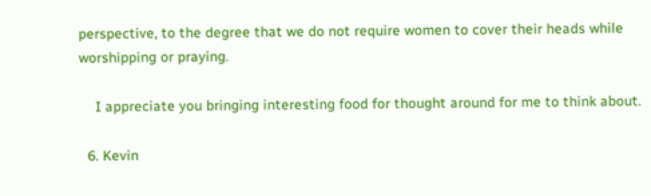perspective, to the degree that we do not require women to cover their heads while worshipping or praying.

    I appreciate you bringing interesting food for thought around for me to think about.

  6. Kevin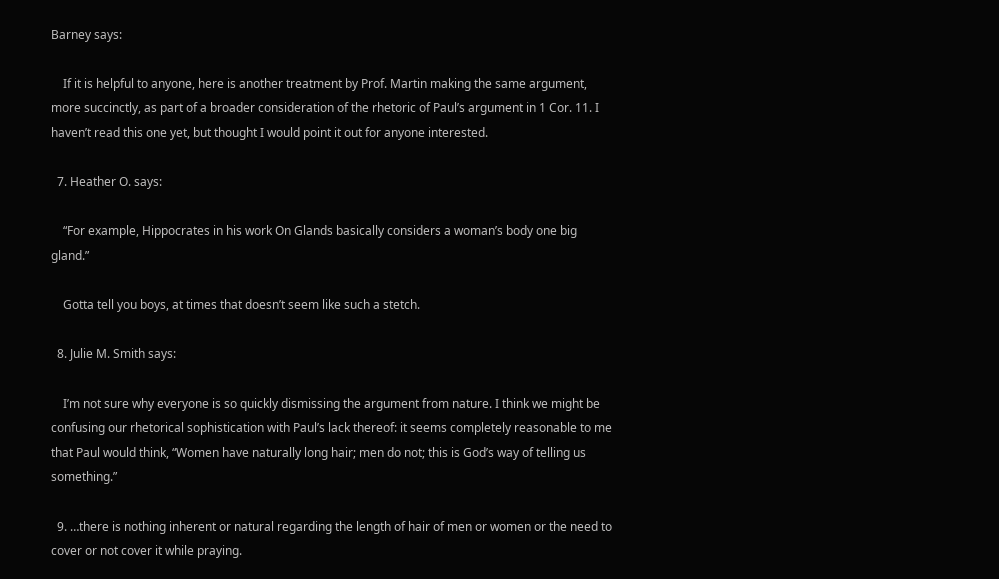Barney says:

    If it is helpful to anyone, here is another treatment by Prof. Martin making the same argument, more succinctly, as part of a broader consideration of the rhetoric of Paul’s argument in 1 Cor. 11. I haven’t read this one yet, but thought I would point it out for anyone interested.

  7. Heather O. says:

    “For example, Hippocrates in his work On Glands basically considers a woman’s body one big gland.”

    Gotta tell you boys, at times that doesn’t seem like such a stetch.

  8. Julie M. Smith says:

    I’m not sure why everyone is so quickly dismissing the argument from nature. I think we might be confusing our rhetorical sophistication with Paul’s lack thereof: it seems completely reasonable to me that Paul would think, “Women have naturally long hair; men do not; this is God’s way of telling us something.”

  9. …there is nothing inherent or natural regarding the length of hair of men or women or the need to cover or not cover it while praying.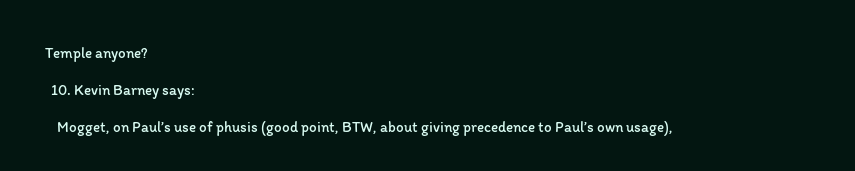Temple anyone?

  10. Kevin Barney says:

    Mogget, on Paul’s use of phusis (good point, BTW, about giving precedence to Paul’s own usage),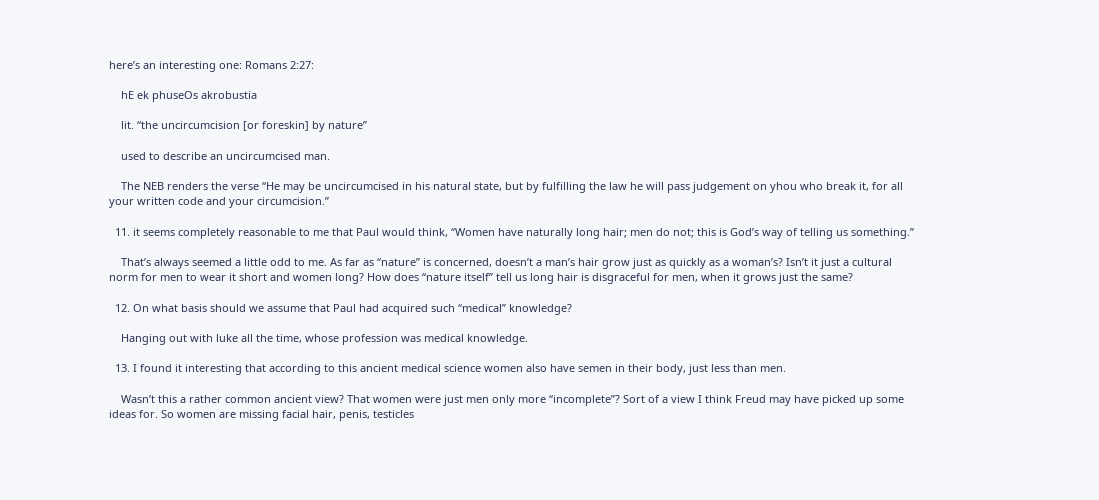here’s an interesting one: Romans 2:27:

    hE ek phuseOs akrobustia

    lit. “the uncircumcision [or foreskin] by nature”

    used to describe an uncircumcised man.

    The NEB renders the verse “He may be uncircumcised in his natural state, but by fulfilling the law he will pass judgement on yhou who break it, for all your written code and your circumcision.”

  11. it seems completely reasonable to me that Paul would think, “Women have naturally long hair; men do not; this is God’s way of telling us something.”

    That’s always seemed a little odd to me. As far as “nature” is concerned, doesn’t a man’s hair grow just as quickly as a woman’s? Isn’t it just a cultural norm for men to wear it short and women long? How does “nature itself” tell us long hair is disgraceful for men, when it grows just the same?

  12. On what basis should we assume that Paul had acquired such “medical” knowledge?

    Hanging out with luke all the time, whose profession was medical knowledge.

  13. I found it interesting that according to this ancient medical science women also have semen in their body, just less than men.

    Wasn’t this a rather common ancient view? That women were just men only more “incomplete”? Sort of a view I think Freud may have picked up some ideas for. So women are missing facial hair, penis, testicles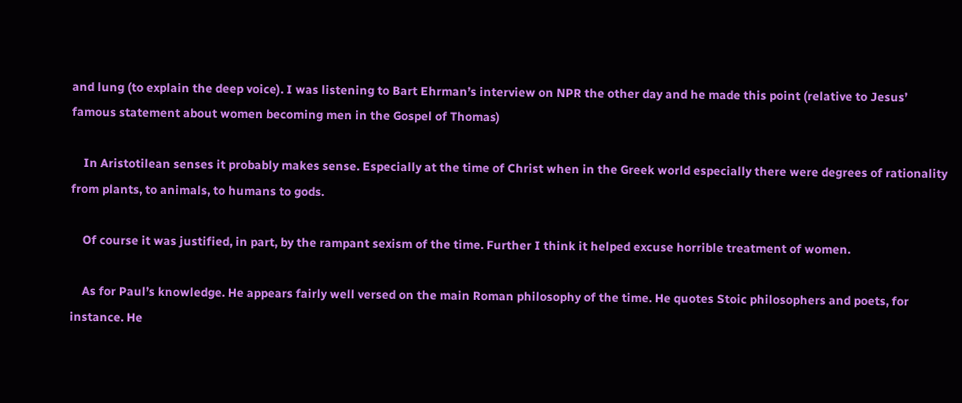and lung (to explain the deep voice). I was listening to Bart Ehrman’s interview on NPR the other day and he made this point (relative to Jesus’ famous statement about women becoming men in the Gospel of Thomas)

    In Aristotilean senses it probably makes sense. Especially at the time of Christ when in the Greek world especially there were degrees of rationality from plants, to animals, to humans to gods.

    Of course it was justified, in part, by the rampant sexism of the time. Further I think it helped excuse horrible treatment of women.

    As for Paul’s knowledge. He appears fairly well versed on the main Roman philosophy of the time. He quotes Stoic philosophers and poets, for instance. He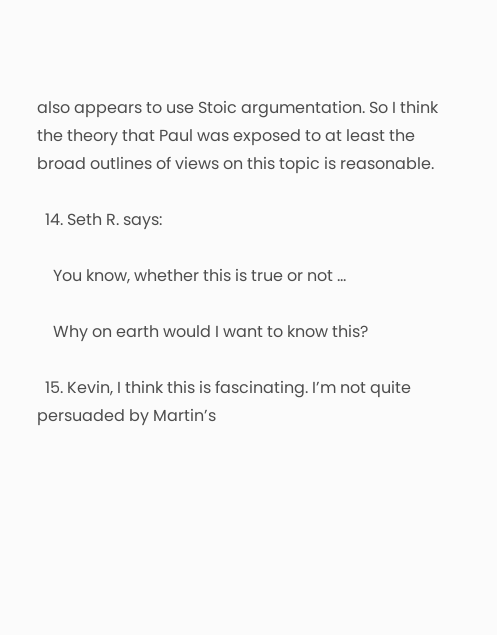also appears to use Stoic argumentation. So I think the theory that Paul was exposed to at least the broad outlines of views on this topic is reasonable.

  14. Seth R. says:

    You know, whether this is true or not …

    Why on earth would I want to know this?

  15. Kevin, I think this is fascinating. I’m not quite persuaded by Martin’s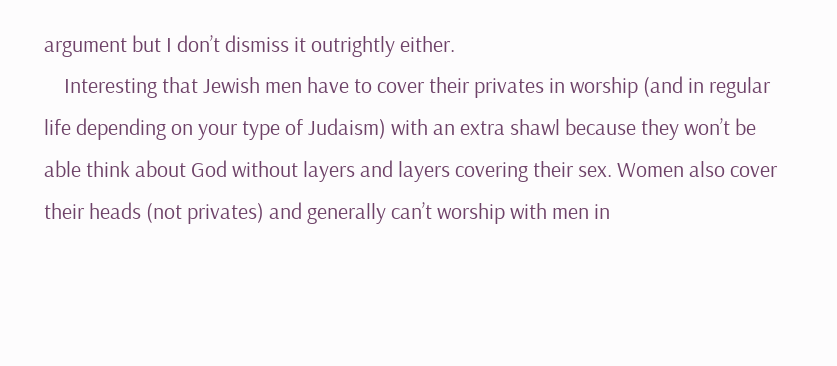argument but I don’t dismiss it outrightly either.
    Interesting that Jewish men have to cover their privates in worship (and in regular life depending on your type of Judaism) with an extra shawl because they won’t be able think about God without layers and layers covering their sex. Women also cover their heads (not privates) and generally can’t worship with men in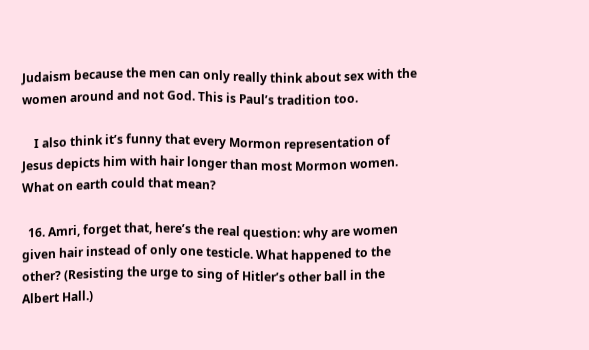Judaism because the men can only really think about sex with the women around and not God. This is Paul’s tradition too.

    I also think it’s funny that every Mormon representation of Jesus depicts him with hair longer than most Mormon women. What on earth could that mean?

  16. Amri, forget that, here’s the real question: why are women given hair instead of only one testicle. What happened to the other? (Resisting the urge to sing of Hitler’s other ball in the Albert Hall.)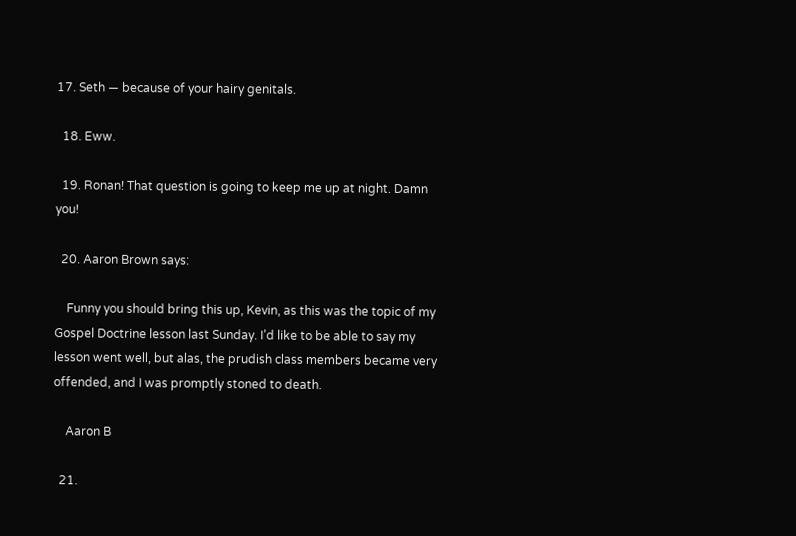17. Seth — because of your hairy genitals.

  18. Eww.

  19. Ronan! That question is going to keep me up at night. Damn you!

  20. Aaron Brown says:

    Funny you should bring this up, Kevin, as this was the topic of my Gospel Doctrine lesson last Sunday. I’d like to be able to say my lesson went well, but alas, the prudish class members became very offended, and I was promptly stoned to death.

    Aaron B

  21.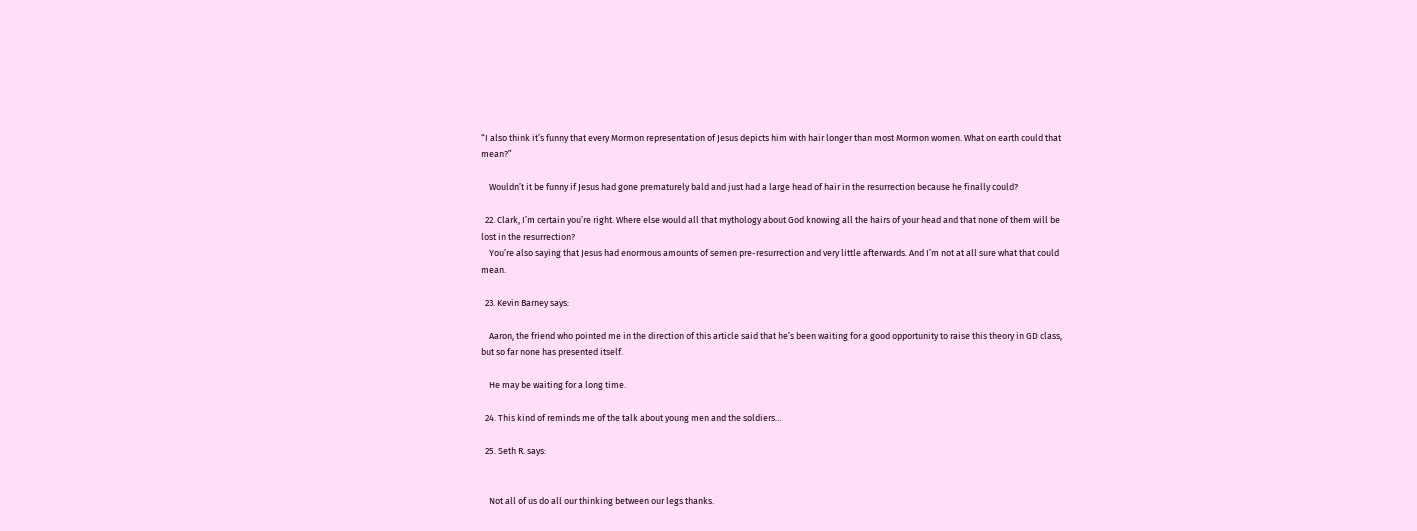“I also think it’s funny that every Mormon representation of Jesus depicts him with hair longer than most Mormon women. What on earth could that mean?”

    Wouldn’t it be funny if Jesus had gone prematurely bald and just had a large head of hair in the resurrection because he finally could?

  22. Clark, I’m certain you’re right. Where else would all that mythology about God knowing all the hairs of your head and that none of them will be lost in the resurrection?
    You’re also saying that Jesus had enormous amounts of semen pre-resurrection and very little afterwards. And I’m not at all sure what that could mean.

  23. Kevin Barney says:

    Aaron, the friend who pointed me in the direction of this article said that he’s been waiting for a good opportunity to raise this theory in GD class, but so far none has presented itself.

    He may be waiting for a long time.

  24. This kind of reminds me of the talk about young men and the soldiers…

  25. Seth R. says:


    Not all of us do all our thinking between our legs thanks.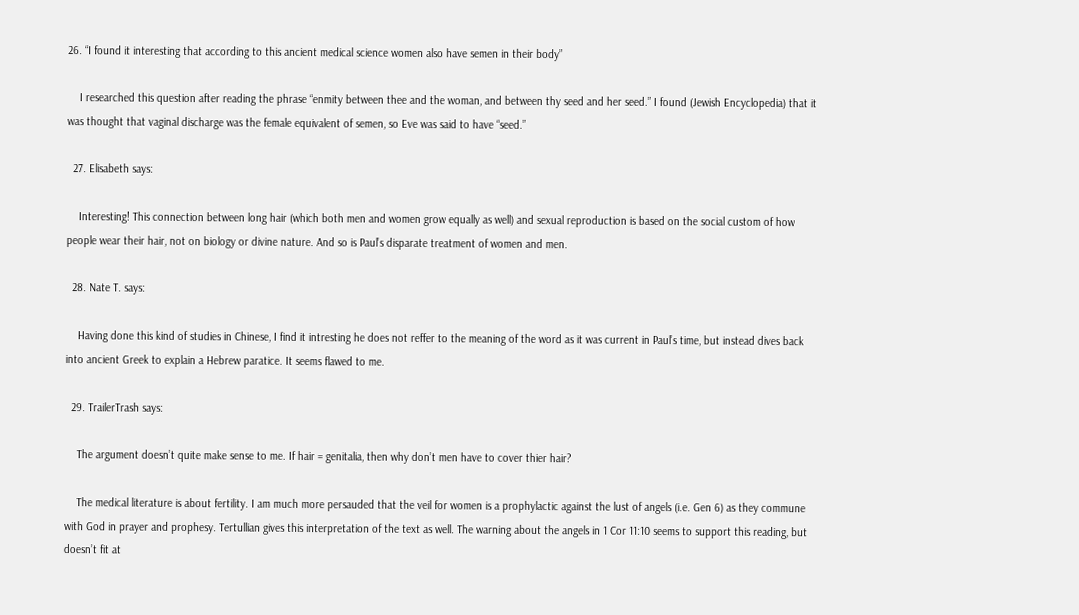26. “I found it interesting that according to this ancient medical science women also have semen in their body”

    I researched this question after reading the phrase “enmity between thee and the woman, and between thy seed and her seed.” I found (Jewish Encyclopedia) that it was thought that vaginal discharge was the female equivalent of semen, so Eve was said to have “seed.”

  27. Elisabeth says:

    Interesting! This connection between long hair (which both men and women grow equally as well) and sexual reproduction is based on the social custom of how people wear their hair, not on biology or divine nature. And so is Paul’s disparate treatment of women and men.

  28. Nate T. says:

    Having done this kind of studies in Chinese, I find it intresting he does not reffer to the meaning of the word as it was current in Paul’s time, but instead dives back into ancient Greek to explain a Hebrew paratice. It seems flawed to me.

  29. TrailerTrash says:

    The argument doesn’t quite make sense to me. If hair = genitalia, then why don’t men have to cover thier hair?

    The medical literature is about fertility. I am much more persauded that the veil for women is a prophylactic against the lust of angels (i.e. Gen 6) as they commune with God in prayer and prophesy. Tertullian gives this interpretation of the text as well. The warning about the angels in 1 Cor 11:10 seems to support this reading, but doesn’t fit at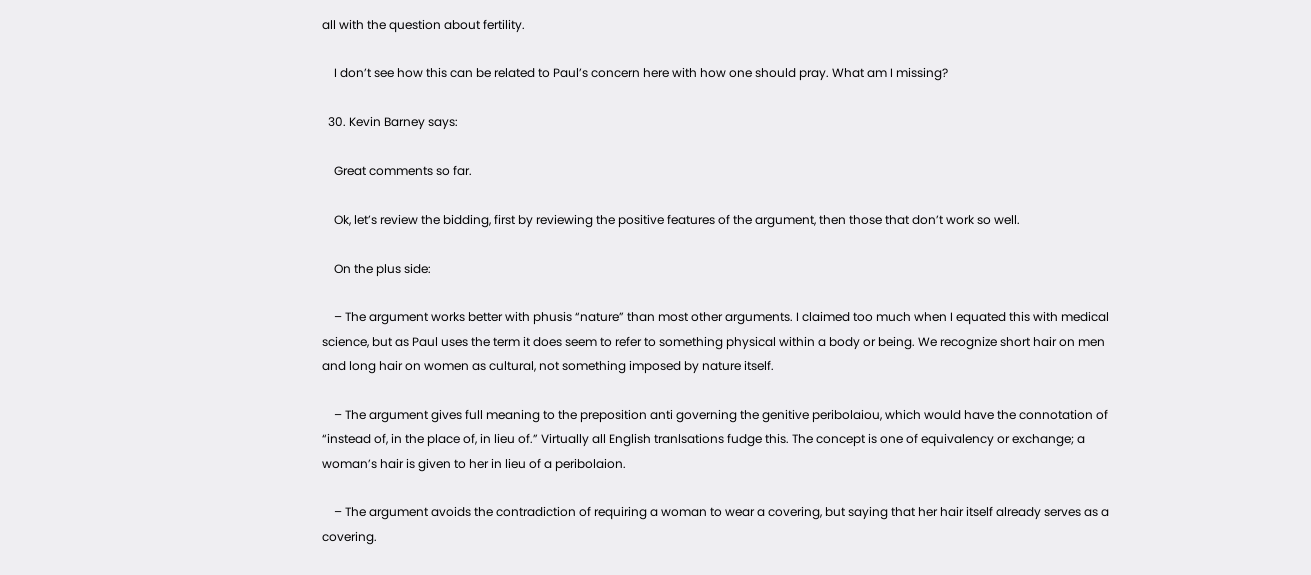all with the question about fertility.

    I don’t see how this can be related to Paul’s concern here with how one should pray. What am I missing?

  30. Kevin Barney says:

    Great comments so far.

    Ok, let’s review the bidding, first by reviewing the positive features of the argument, then those that don’t work so well.

    On the plus side:

    – The argument works better with phusis “nature” than most other arguments. I claimed too much when I equated this with medical science, but as Paul uses the term it does seem to refer to something physical within a body or being. We recognize short hair on men and long hair on women as cultural, not something imposed by nature itself.

    – The argument gives full meaning to the preposition anti governing the genitive peribolaiou, which would have the connotation of “instead of, in the place of, in lieu of.” Virtually all English tranlsations fudge this. The concept is one of equivalency or exchange; a woman’s hair is given to her in lieu of a peribolaion.

    – The argument avoids the contradiction of requiring a woman to wear a covering, but saying that her hair itself already serves as a covering.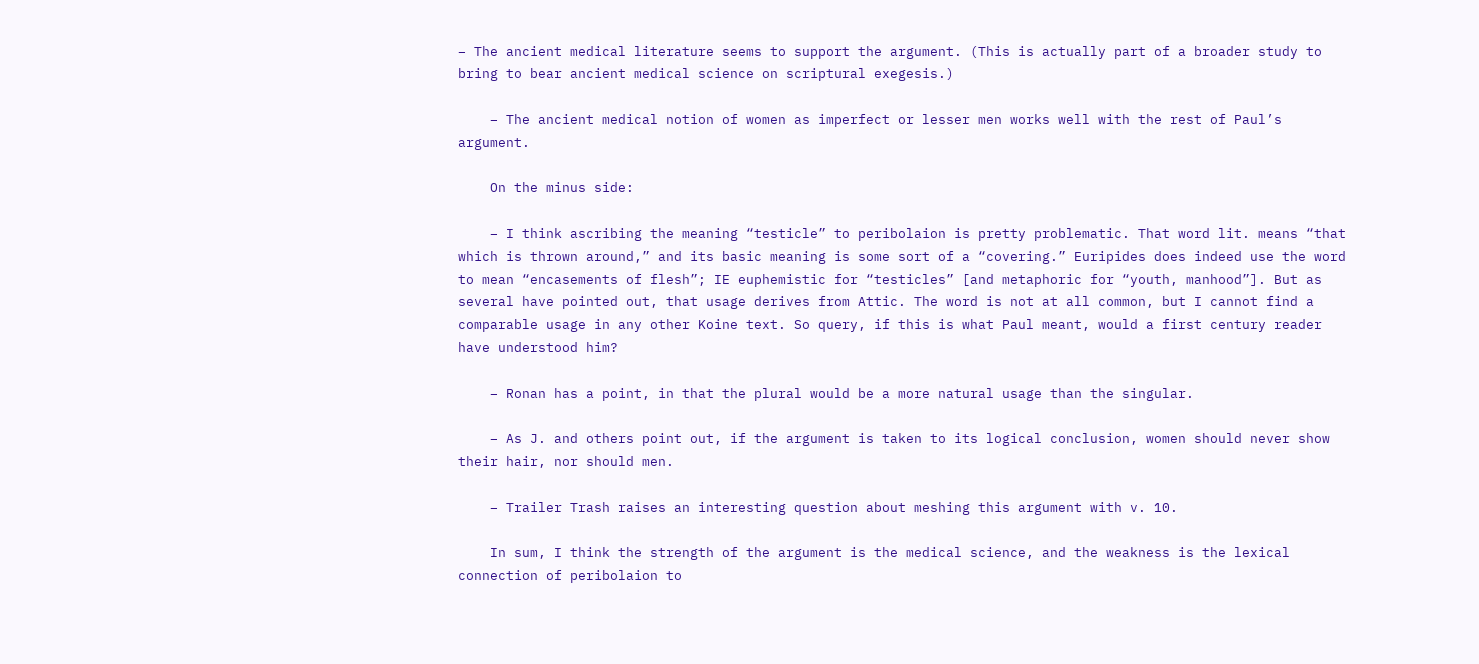– The ancient medical literature seems to support the argument. (This is actually part of a broader study to bring to bear ancient medical science on scriptural exegesis.)

    – The ancient medical notion of women as imperfect or lesser men works well with the rest of Paul’s argument.

    On the minus side:

    – I think ascribing the meaning “testicle” to peribolaion is pretty problematic. That word lit. means “that which is thrown around,” and its basic meaning is some sort of a “covering.” Euripides does indeed use the word to mean “encasements of flesh”; IE euphemistic for “testicles” [and metaphoric for “youth, manhood”]. But as several have pointed out, that usage derives from Attic. The word is not at all common, but I cannot find a comparable usage in any other Koine text. So query, if this is what Paul meant, would a first century reader have understood him?

    – Ronan has a point, in that the plural would be a more natural usage than the singular.

    – As J. and others point out, if the argument is taken to its logical conclusion, women should never show their hair, nor should men.

    – Trailer Trash raises an interesting question about meshing this argument with v. 10.

    In sum, I think the strength of the argument is the medical science, and the weakness is the lexical connection of peribolaion to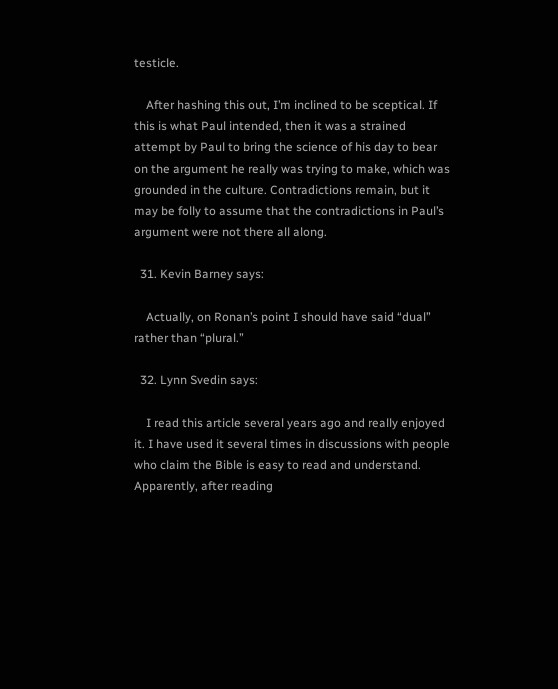testicle.

    After hashing this out, I’m inclined to be sceptical. If this is what Paul intended, then it was a strained attempt by Paul to bring the science of his day to bear on the argument he really was trying to make, which was grounded in the culture. Contradictions remain, but it may be folly to assume that the contradictions in Paul’s argument were not there all along.

  31. Kevin Barney says:

    Actually, on Ronan’s point I should have said “dual” rather than “plural.”

  32. Lynn Svedin says:

    I read this article several years ago and really enjoyed it. I have used it several times in discussions with people who claim the Bible is easy to read and understand. Apparently, after reading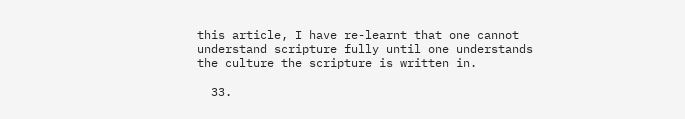this article, I have re-learnt that one cannot understand scripture fully until one understands the culture the scripture is written in.

  33.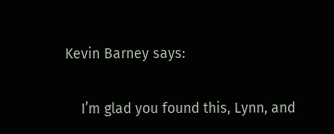Kevin Barney says:

    I’m glad you found this, Lynn, and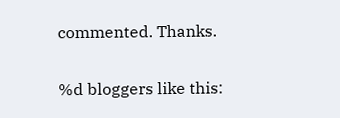commented. Thanks.

%d bloggers like this: